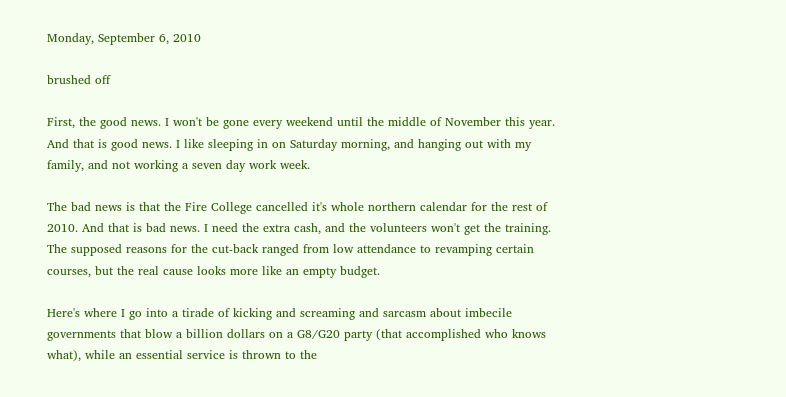Monday, September 6, 2010

brushed off

First, the good news. I won't be gone every weekend until the middle of November this year. And that is good news. I like sleeping in on Saturday morning, and hanging out with my family, and not working a seven day work week.

The bad news is that the Fire College cancelled it's whole northern calendar for the rest of 2010. And that is bad news. I need the extra cash, and the volunteers won't get the training. The supposed reasons for the cut-back ranged from low attendance to revamping certain courses, but the real cause looks more like an empty budget.

Here's where I go into a tirade of kicking and screaming and sarcasm about imbecile governments that blow a billion dollars on a G8/G20 party (that accomplished who knows what), while an essential service is thrown to the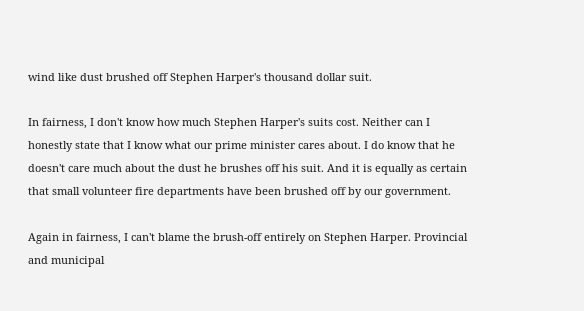wind like dust brushed off Stephen Harper's thousand dollar suit.

In fairness, I don't know how much Stephen Harper's suits cost. Neither can I honestly state that I know what our prime minister cares about. I do know that he doesn't care much about the dust he brushes off his suit. And it is equally as certain that small volunteer fire departments have been brushed off by our government.

Again in fairness, I can't blame the brush-off entirely on Stephen Harper. Provincial and municipal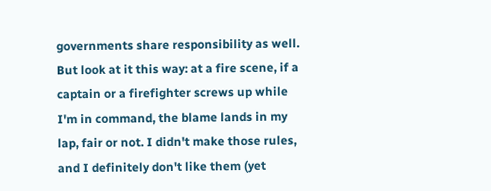governments share responsibility as well. But look at it this way: at a fire scene, if a captain or a firefighter screws up while I'm in command, the blame lands in my lap, fair or not. I didn't make those rules, and I definitely don't like them (yet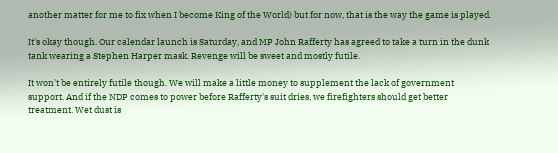another matter for me to fix when I become King of the World) but for now, that is the way the game is played.

It's okay though. Our calendar launch is Saturday, and MP John Rafferty has agreed to take a turn in the dunk tank wearing a Stephen Harper mask. Revenge will be sweet and mostly futile.

It won't be entirely futile though. We will make a little money to supplement the lack of government support. And if the NDP comes to power before Rafferty's suit dries, we firefighters should get better treatment. Wet dust is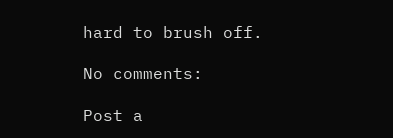hard to brush off.

No comments:

Post a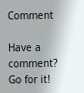Comment

Have a comment? Go for it!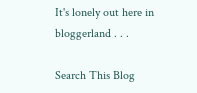It's lonely out here in bloggerland . . .

Search This Blog